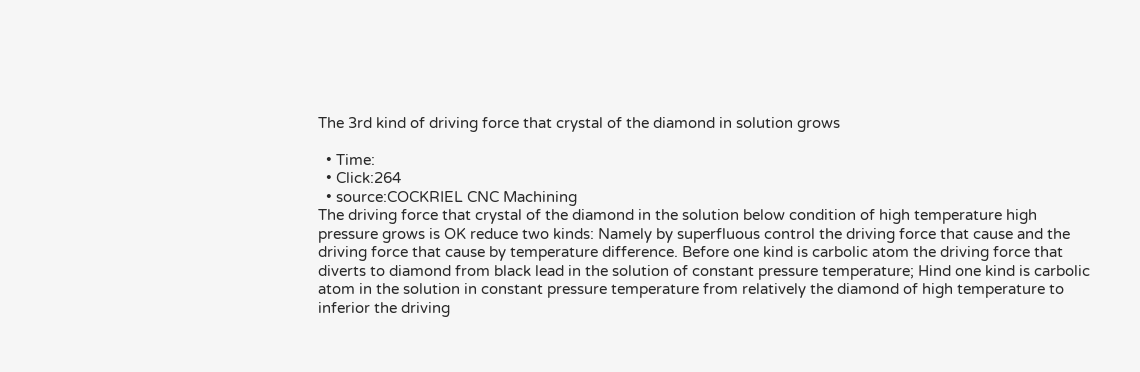The 3rd kind of driving force that crystal of the diamond in solution grows

  • Time:
  • Click:264
  • source:COCKRIEL CNC Machining
The driving force that crystal of the diamond in the solution below condition of high temperature high pressure grows is OK reduce two kinds: Namely by superfluous control the driving force that cause and the driving force that cause by temperature difference. Before one kind is carbolic atom the driving force that diverts to diamond from black lead in the solution of constant pressure temperature; Hind one kind is carbolic atom in the solution in constant pressure temperature from relatively the diamond of high temperature to inferior the driving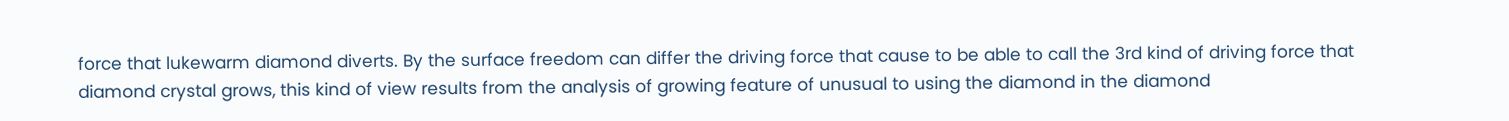force that lukewarm diamond diverts. By the surface freedom can differ the driving force that cause to be able to call the 3rd kind of driving force that diamond crystal grows, this kind of view results from the analysis of growing feature of unusual to using the diamond in the diamond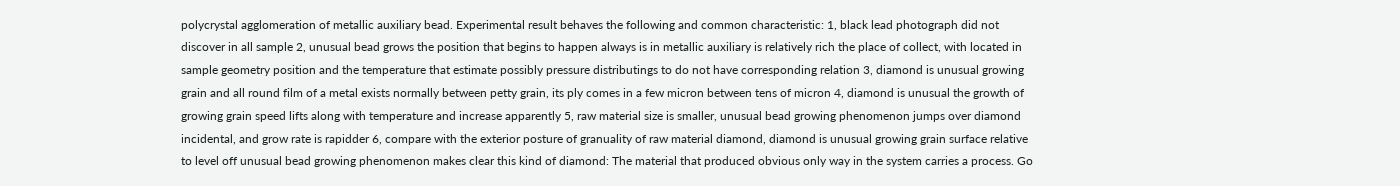polycrystal agglomeration of metallic auxiliary bead. Experimental result behaves the following and common characteristic: 1, black lead photograph did not discover in all sample 2, unusual bead grows the position that begins to happen always is in metallic auxiliary is relatively rich the place of collect, with located in sample geometry position and the temperature that estimate possibly pressure distributings to do not have corresponding relation 3, diamond is unusual growing grain and all round film of a metal exists normally between petty grain, its ply comes in a few micron between tens of micron 4, diamond is unusual the growth of growing grain speed lifts along with temperature and increase apparently 5, raw material size is smaller, unusual bead growing phenomenon jumps over diamond incidental, and grow rate is rapidder 6, compare with the exterior posture of granuality of raw material diamond, diamond is unusual growing grain surface relative to level off unusual bead growing phenomenon makes clear this kind of diamond: The material that produced obvious only way in the system carries a process. Go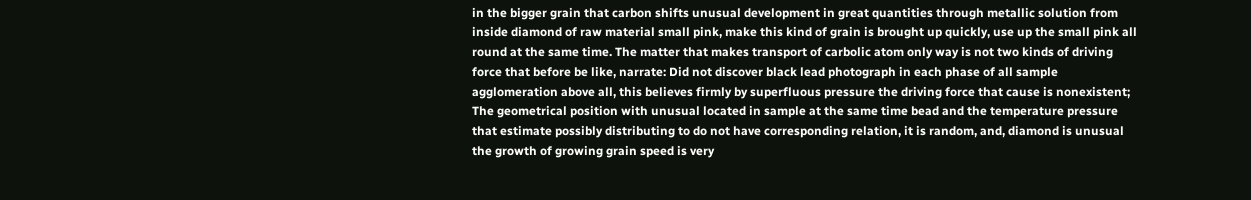in the bigger grain that carbon shifts unusual development in great quantities through metallic solution from inside diamond of raw material small pink, make this kind of grain is brought up quickly, use up the small pink all round at the same time. The matter that makes transport of carbolic atom only way is not two kinds of driving force that before be like, narrate: Did not discover black lead photograph in each phase of all sample agglomeration above all, this believes firmly by superfluous pressure the driving force that cause is nonexistent; The geometrical position with unusual located in sample at the same time bead and the temperature pressure that estimate possibly distributing to do not have corresponding relation, it is random, and, diamond is unusual the growth of growing grain speed is very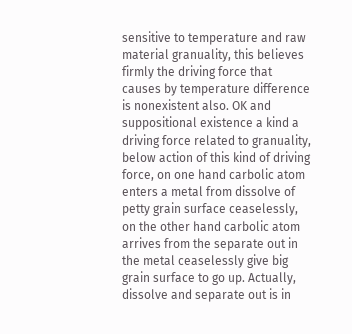sensitive to temperature and raw material granuality, this believes firmly the driving force that causes by temperature difference is nonexistent also. OK and suppositional existence a kind a driving force related to granuality, below action of this kind of driving force, on one hand carbolic atom enters a metal from dissolve of petty grain surface ceaselessly, on the other hand carbolic atom arrives from the separate out in the metal ceaselessly give big grain surface to go up. Actually, dissolve and separate out is in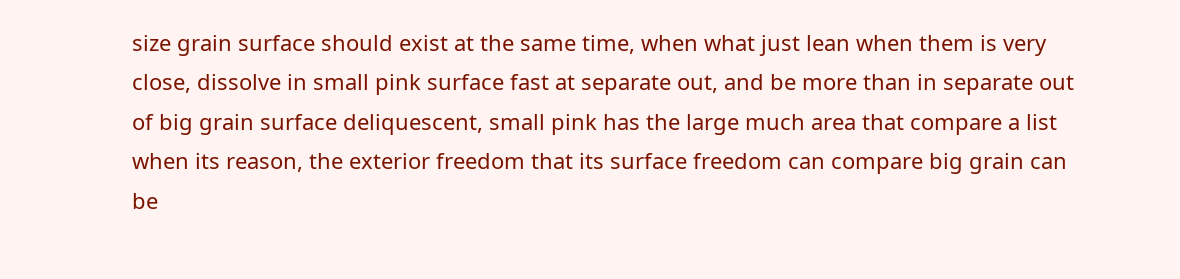size grain surface should exist at the same time, when what just lean when them is very close, dissolve in small pink surface fast at separate out, and be more than in separate out of big grain surface deliquescent, small pink has the large much area that compare a list when its reason, the exterior freedom that its surface freedom can compare big grain can be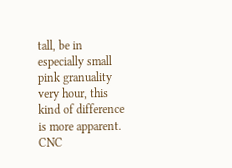tall, be in especially small pink granuality very hour, this kind of difference is more apparent. CNC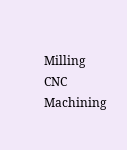Milling CNC Machining